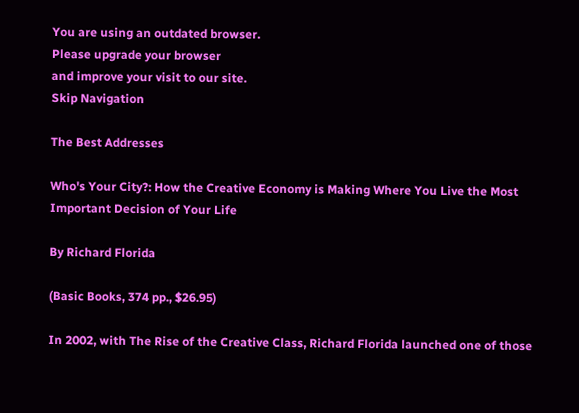You are using an outdated browser.
Please upgrade your browser
and improve your visit to our site.
Skip Navigation

The Best Addresses

Who's Your City?: How the Creative Economy is Making Where You Live the Most Important Decision of Your Life

By Richard Florida

(Basic Books, 374 pp., $26.95)

In 2002, with The Rise of the Creative Class, Richard Florida launched one of those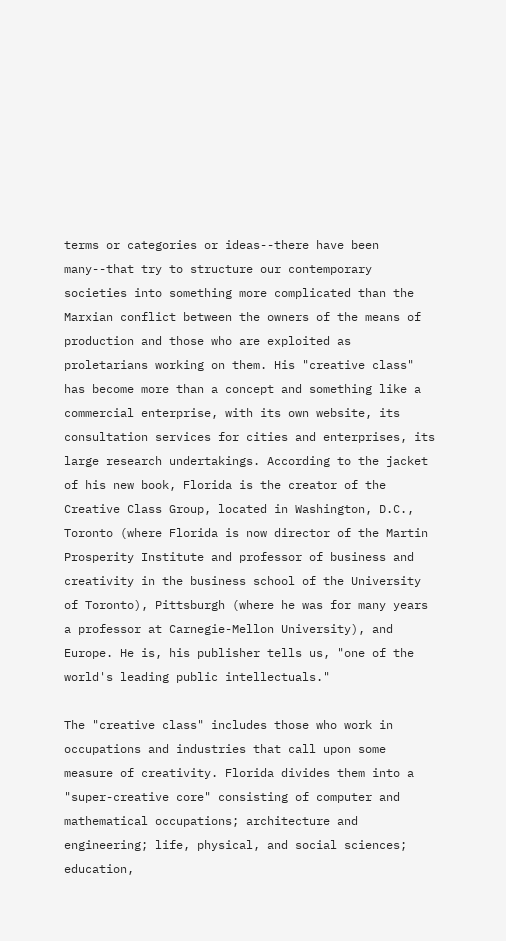terms or categories or ideas--there have been many--that try to structure our contemporary societies into something more complicated than the Marxian conflict between the owners of the means of production and those who are exploited as proletarians working on them. His "creative class" has become more than a concept and something like a commercial enterprise, with its own website, its consultation services for cities and enterprises, its large research undertakings. According to the jacket of his new book, Florida is the creator of the Creative Class Group, located in Washington, D.C., Toronto (where Florida is now director of the Martin Prosperity Institute and professor of business and creativity in the business school of the University of Toronto), Pittsburgh (where he was for many years a professor at Carnegie-Mellon University), and Europe. He is, his publisher tells us, "one of the world's leading public intellectuals."

The "creative class" includes those who work in occupations and industries that call upon some measure of creativity. Florida divides them into a "super-creative core" consisting of computer and mathematical occupations; architecture and engineering; life, physical, and social sciences; education,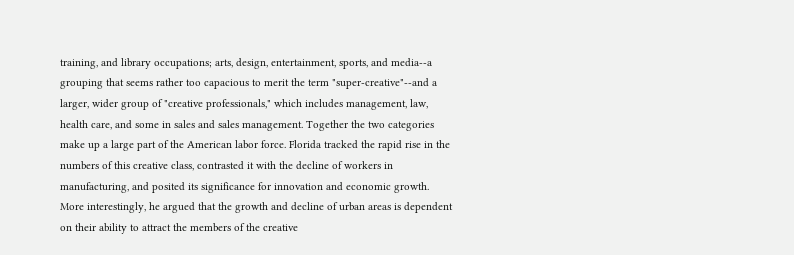training, and library occupations; arts, design, entertainment, sports, and media--a grouping that seems rather too capacious to merit the term "super-creative"--and a larger, wider group of "creative professionals," which includes management, law, health care, and some in sales and sales management. Together the two categories make up a large part of the American labor force. Florida tracked the rapid rise in the numbers of this creative class, contrasted it with the decline of workers in manufacturing, and posited its significance for innovation and economic growth. More interestingly, he argued that the growth and decline of urban areas is dependent on their ability to attract the members of the creative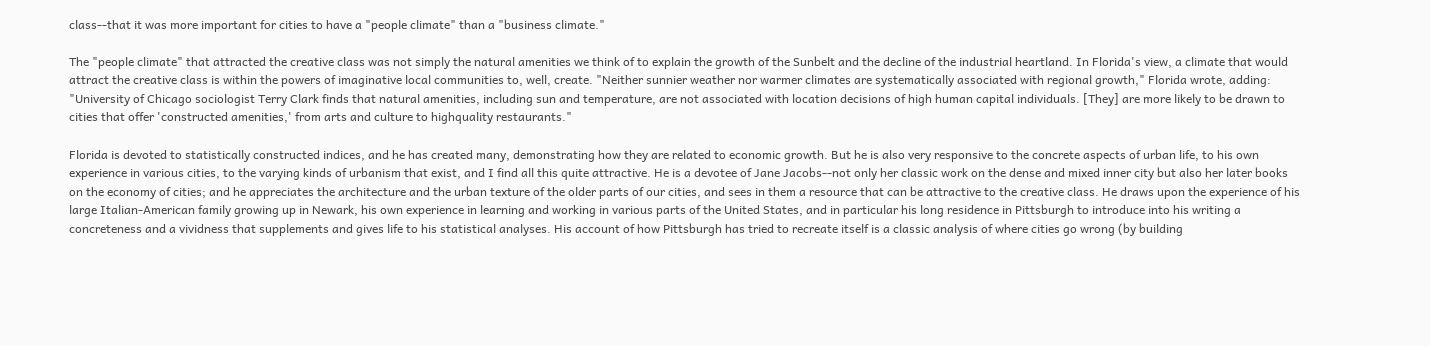class--that it was more important for cities to have a "people climate" than a "business climate."

The "people climate" that attracted the creative class was not simply the natural amenities we think of to explain the growth of the Sunbelt and the decline of the industrial heartland. In Florida's view, a climate that would attract the creative class is within the powers of imaginative local communities to, well, create. "Neither sunnier weather nor warmer climates are systematically associated with regional growth," Florida wrote, adding: "University of Chicago sociologist Terry Clark finds that natural amenities, including sun and temperature, are not associated with location decisions of high human capital individuals. [They] are more likely to be drawn to cities that offer 'constructed amenities,' from arts and culture to highquality restaurants."

Florida is devoted to statistically constructed indices, and he has created many, demonstrating how they are related to economic growth. But he is also very responsive to the concrete aspects of urban life, to his own experience in various cities, to the varying kinds of urbanism that exist, and I find all this quite attractive. He is a devotee of Jane Jacobs--not only her classic work on the dense and mixed inner city but also her later books on the economy of cities; and he appreciates the architecture and the urban texture of the older parts of our cities, and sees in them a resource that can be attractive to the creative class. He draws upon the experience of his large Italian-American family growing up in Newark, his own experience in learning and working in various parts of the United States, and in particular his long residence in Pittsburgh to introduce into his writing a concreteness and a vividness that supplements and gives life to his statistical analyses. His account of how Pittsburgh has tried to recreate itself is a classic analysis of where cities go wrong (by building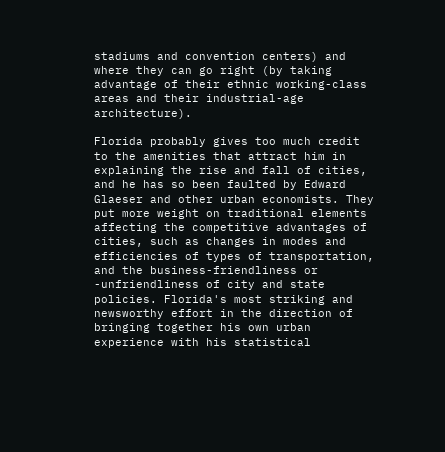stadiums and convention centers) and where they can go right (by taking advantage of their ethnic working-class areas and their industrial-age architecture).

Florida probably gives too much credit to the amenities that attract him in explaining the rise and fall of cities, and he has so been faulted by Edward Glaeser and other urban economists. They put more weight on traditional elements affecting the competitive advantages of cities, such as changes in modes and efficiencies of types of transportation, and the business-friendliness or -unfriendliness of city and state policies. Florida's most striking and newsworthy effort in the direction of bringing together his own urban experience with his statistical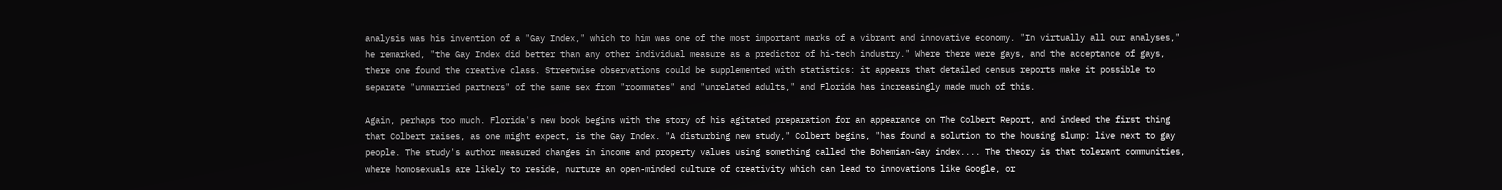analysis was his invention of a "Gay Index," which to him was one of the most important marks of a vibrant and innovative economy. "In virtually all our analyses," he remarked, "the Gay Index did better than any other individual measure as a predictor of hi-tech industry." Where there were gays, and the acceptance of gays, there one found the creative class. Streetwise observations could be supplemented with statistics: it appears that detailed census reports make it possible to separate "unmarried partners" of the same sex from "roommates" and "unrelated adults," and Florida has increasingly made much of this.

Again, perhaps too much. Florida's new book begins with the story of his agitated preparation for an appearance on The Colbert Report, and indeed the first thing that Colbert raises, as one might expect, is the Gay Index. "A disturbing new study," Colbert begins, "has found a solution to the housing slump: live next to gay people. The study's author measured changes in income and property values using something called the Bohemian-Gay index.... The theory is that tolerant communities, where homosexuals are likely to reside, nurture an open-minded culture of creativity which can lead to innovations like Google, or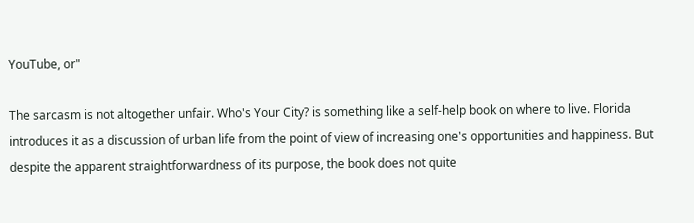YouTube, or"

The sarcasm is not altogether unfair. Who's Your City? is something like a self-help book on where to live. Florida introduces it as a discussion of urban life from the point of view of increasing one's opportunities and happiness. But despite the apparent straightforwardness of its purpose, the book does not quite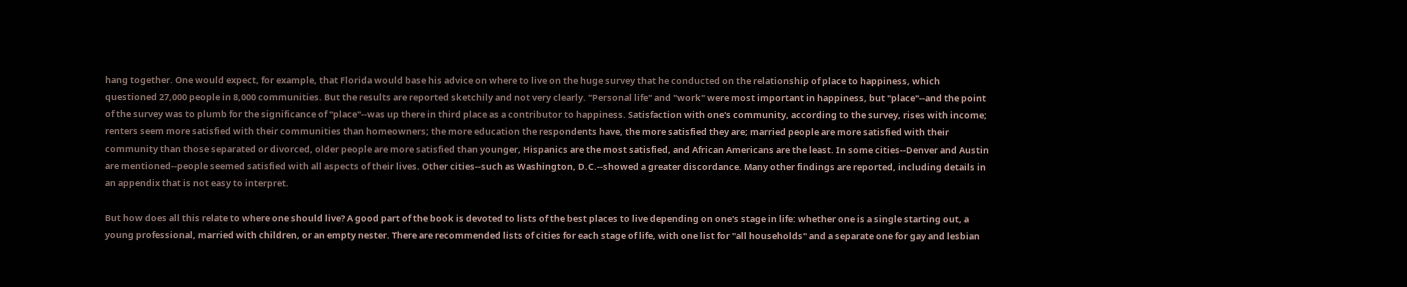hang together. One would expect, for example, that Florida would base his advice on where to live on the huge survey that he conducted on the relationship of place to happiness, which questioned 27,000 people in 8,000 communities. But the results are reported sketchily and not very clearly. "Personal life" and "work" were most important in happiness, but "place"--and the point of the survey was to plumb for the significance of "place"--was up there in third place as a contributor to happiness. Satisfaction with one's community, according to the survey, rises with income; renters seem more satisfied with their communities than homeowners; the more education the respondents have, the more satisfied they are; married people are more satisfied with their community than those separated or divorced, older people are more satisfied than younger, Hispanics are the most satisfied, and African Americans are the least. In some cities--Denver and Austin are mentioned--people seemed satisfied with all aspects of their lives. Other cities--such as Washington, D.C.--showed a greater discordance. Many other findings are reported, including details in an appendix that is not easy to interpret.

But how does all this relate to where one should live? A good part of the book is devoted to lists of the best places to live depending on one's stage in life: whether one is a single starting out, a young professional, married with children, or an empty nester. There are recommended lists of cities for each stage of life, with one list for "all households" and a separate one for gay and lesbian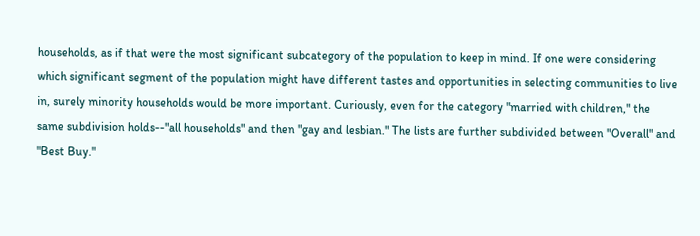households, as if that were the most significant subcategory of the population to keep in mind. If one were considering which significant segment of the population might have different tastes and opportunities in selecting communities to live in, surely minority households would be more important. Curiously, even for the category "married with children," the same subdivision holds--"all households" and then "gay and lesbian." The lists are further subdivided between "Overall" and "Best Buy."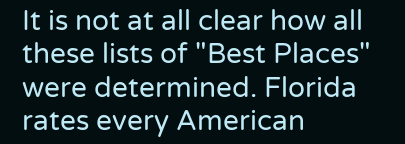It is not at all clear how all these lists of "Best Places" were determined. Florida rates every American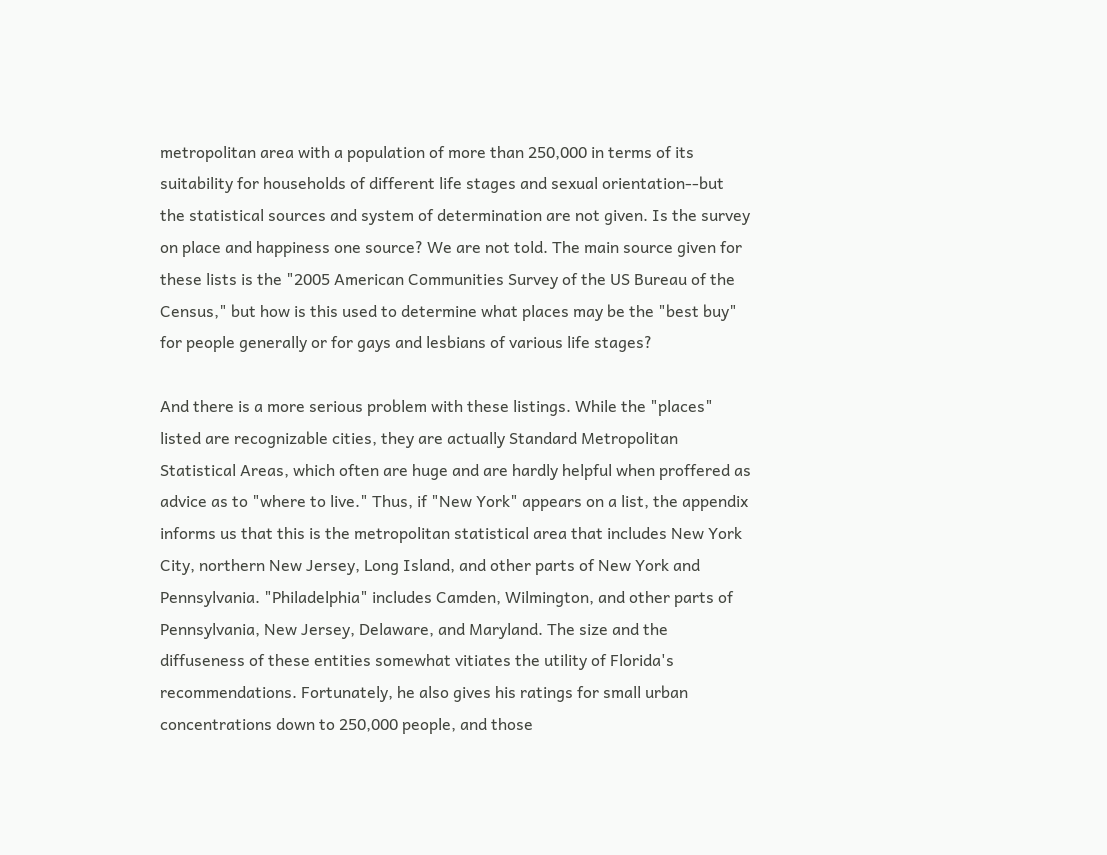metropolitan area with a population of more than 250,000 in terms of its suitability for households of different life stages and sexual orientation--but the statistical sources and system of determination are not given. Is the survey on place and happiness one source? We are not told. The main source given for these lists is the "2005 American Communities Survey of the US Bureau of the Census," but how is this used to determine what places may be the "best buy" for people generally or for gays and lesbians of various life stages?

And there is a more serious problem with these listings. While the "places" listed are recognizable cities, they are actually Standard Metropolitan Statistical Areas, which often are huge and are hardly helpful when proffered as advice as to "where to live." Thus, if "New York" appears on a list, the appendix informs us that this is the metropolitan statistical area that includes New York City, northern New Jersey, Long Island, and other parts of New York and Pennsylvania. "Philadelphia" includes Camden, Wilmington, and other parts of Pennsylvania, New Jersey, Delaware, and Maryland. The size and the diffuseness of these entities somewhat vitiates the utility of Florida's recommendations. Fortunately, he also gives his ratings for small urban concentrations down to 250,000 people, and those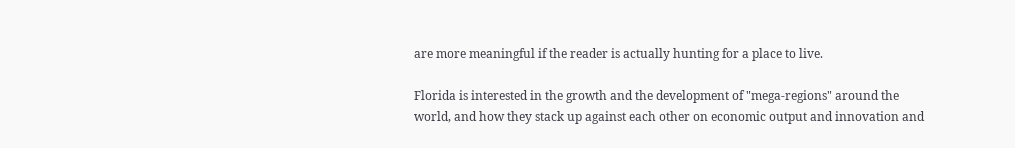are more meaningful if the reader is actually hunting for a place to live.

Florida is interested in the growth and the development of "mega-regions" around the world, and how they stack up against each other on economic output and innovation and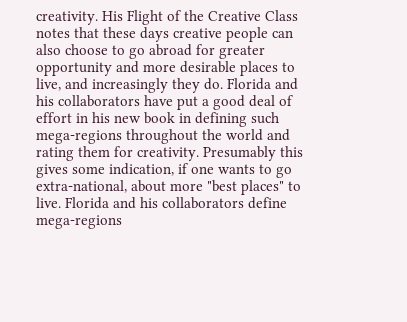creativity. His Flight of the Creative Class notes that these days creative people can also choose to go abroad for greater opportunity and more desirable places to live, and increasingly they do. Florida and his collaborators have put a good deal of effort in his new book in defining such mega-regions throughout the world and rating them for creativity. Presumably this gives some indication, if one wants to go extra-national, about more "best places" to live. Florida and his collaborators define mega-regions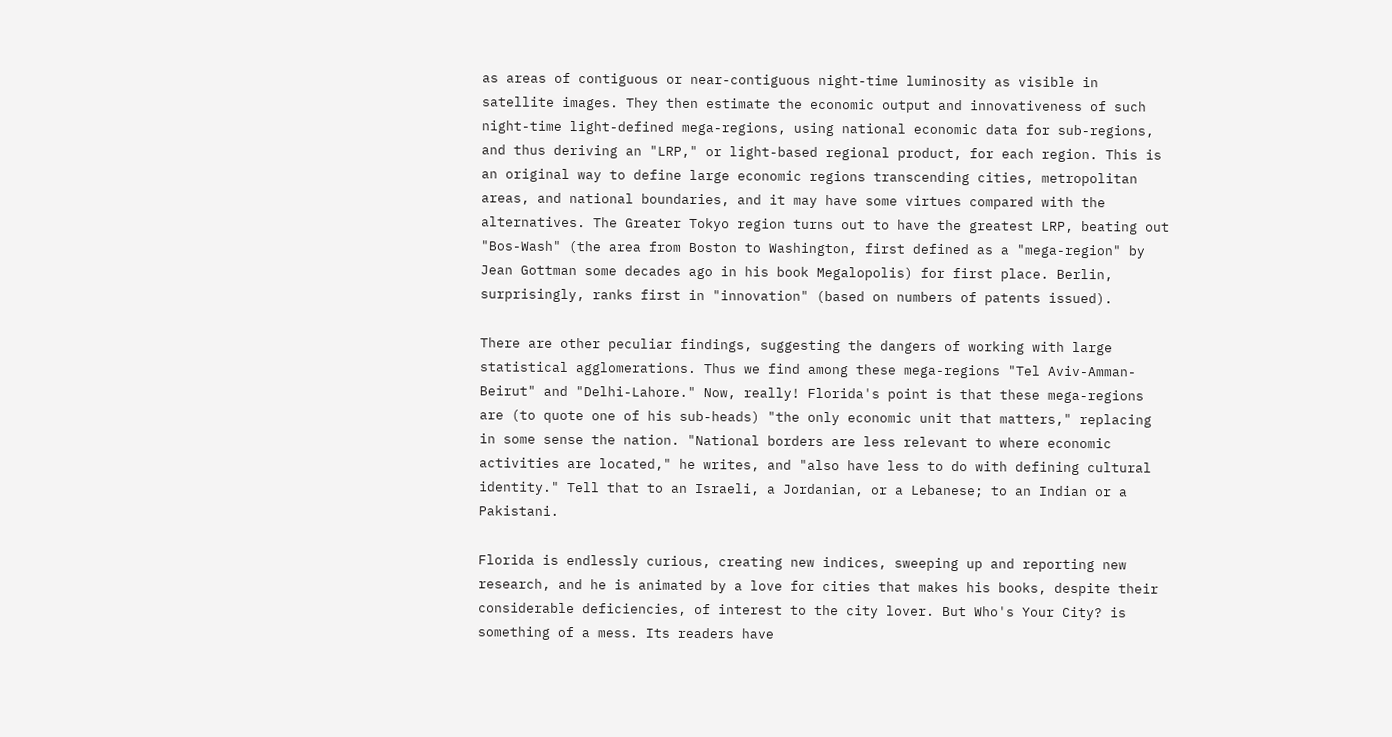as areas of contiguous or near-contiguous night-time luminosity as visible in satellite images. They then estimate the economic output and innovativeness of such night-time light-defined mega-regions, using national economic data for sub-regions, and thus deriving an "LRP," or light-based regional product, for each region. This is an original way to define large economic regions transcending cities, metropolitan areas, and national boundaries, and it may have some virtues compared with the alternatives. The Greater Tokyo region turns out to have the greatest LRP, beating out "Bos-Wash" (the area from Boston to Washington, first defined as a "mega-region" by Jean Gottman some decades ago in his book Megalopolis) for first place. Berlin, surprisingly, ranks first in "innovation" (based on numbers of patents issued).

There are other peculiar findings, suggesting the dangers of working with large statistical agglomerations. Thus we find among these mega-regions "Tel Aviv-Amman-Beirut" and "Delhi-Lahore." Now, really! Florida's point is that these mega-regions are (to quote one of his sub-heads) "the only economic unit that matters," replacing in some sense the nation. "National borders are less relevant to where economic activities are located," he writes, and "also have less to do with defining cultural identity." Tell that to an Israeli, a Jordanian, or a Lebanese; to an Indian or a Pakistani.

Florida is endlessly curious, creating new indices, sweeping up and reporting new research, and he is animated by a love for cities that makes his books, despite their considerable deficiencies, of interest to the city lover. But Who's Your City? is something of a mess. Its readers have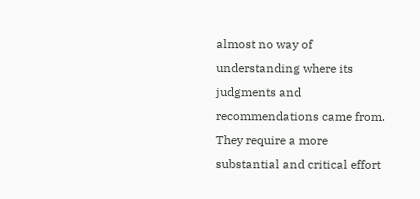almost no way of understanding where its judgments and recommendations came from. They require a more substantial and critical effort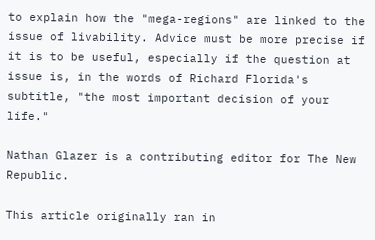to explain how the "mega-regions" are linked to the issue of livability. Advice must be more precise if it is to be useful, especially if the question at issue is, in the words of Richard Florida's subtitle, "the most important decision of your life."

Nathan Glazer is a contributing editor for The New Republic.

This article originally ran in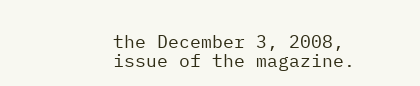the December 3, 2008, issue of the magazine.